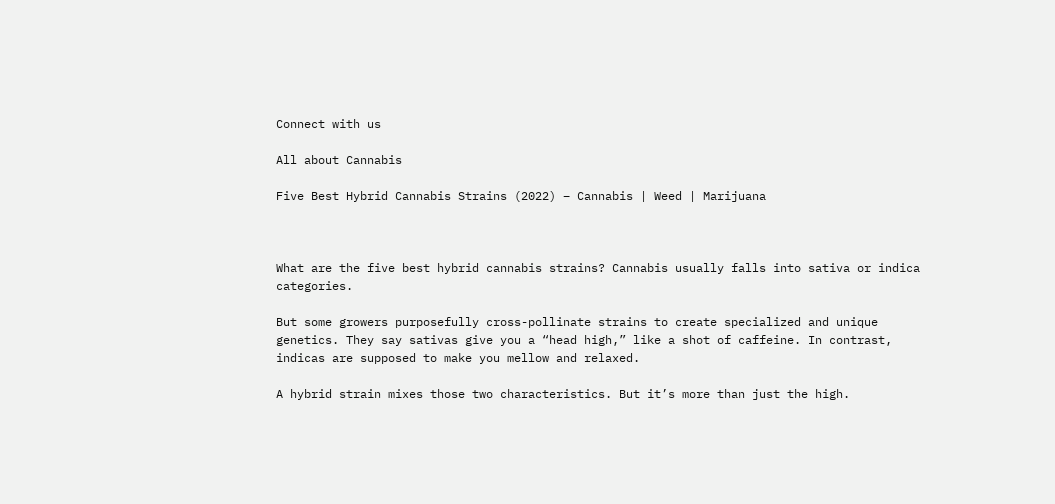Connect with us

All about Cannabis

Five Best Hybrid Cannabis Strains (2022) – Cannabis | Weed | Marijuana



What are the five best hybrid cannabis strains? Cannabis usually falls into sativa or indica categories.

But some growers purposefully cross-pollinate strains to create specialized and unique genetics. They say sativas give you a “head high,” like a shot of caffeine. In contrast, indicas are supposed to make you mellow and relaxed.

A hybrid strain mixes those two characteristics. But it’s more than just the high.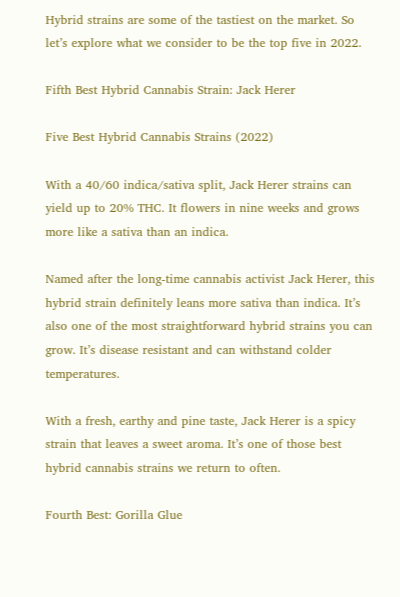Hybrid strains are some of the tastiest on the market. So let’s explore what we consider to be the top five in 2022.

Fifth Best Hybrid Cannabis Strain: Jack Herer

Five Best Hybrid Cannabis Strains (2022)

With a 40/60 indica/sativa split, Jack Herer strains can yield up to 20% THC. It flowers in nine weeks and grows more like a sativa than an indica.

Named after the long-time cannabis activist Jack Herer, this hybrid strain definitely leans more sativa than indica. It’s also one of the most straightforward hybrid strains you can grow. It’s disease resistant and can withstand colder temperatures.

With a fresh, earthy and pine taste, Jack Herer is a spicy strain that leaves a sweet aroma. It’s one of those best hybrid cannabis strains we return to often.

Fourth Best: Gorilla Glue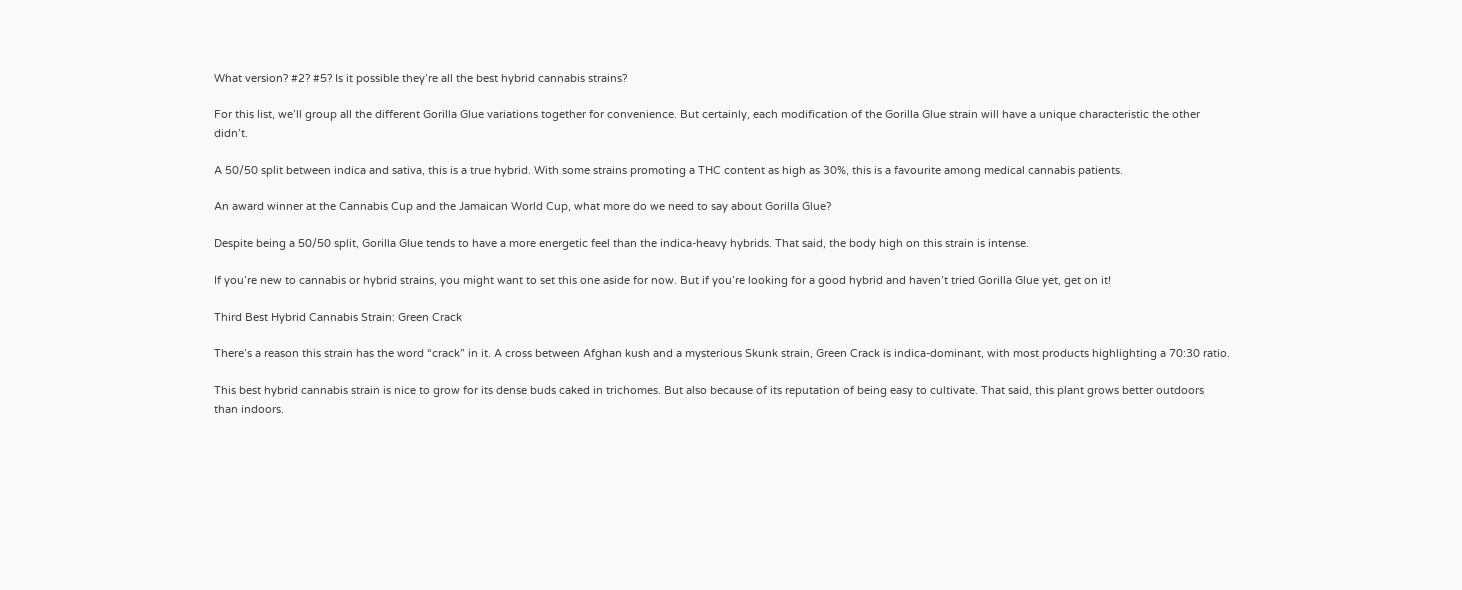What version? #2? #5? Is it possible they’re all the best hybrid cannabis strains?

For this list, we’ll group all the different Gorilla Glue variations together for convenience. But certainly, each modification of the Gorilla Glue strain will have a unique characteristic the other didn’t.

A 50/50 split between indica and sativa, this is a true hybrid. With some strains promoting a THC content as high as 30%, this is a favourite among medical cannabis patients.

An award winner at the Cannabis Cup and the Jamaican World Cup, what more do we need to say about Gorilla Glue?

Despite being a 50/50 split, Gorilla Glue tends to have a more energetic feel than the indica-heavy hybrids. That said, the body high on this strain is intense.

If you’re new to cannabis or hybrid strains, you might want to set this one aside for now. But if you’re looking for a good hybrid and haven’t tried Gorilla Glue yet, get on it!

Third Best Hybrid Cannabis Strain: Green Crack

There’s a reason this strain has the word “crack” in it. A cross between Afghan kush and a mysterious Skunk strain, Green Crack is indica-dominant, with most products highlighting a 70:30 ratio.

This best hybrid cannabis strain is nice to grow for its dense buds caked in trichomes. But also because of its reputation of being easy to cultivate. That said, this plant grows better outdoors than indoors.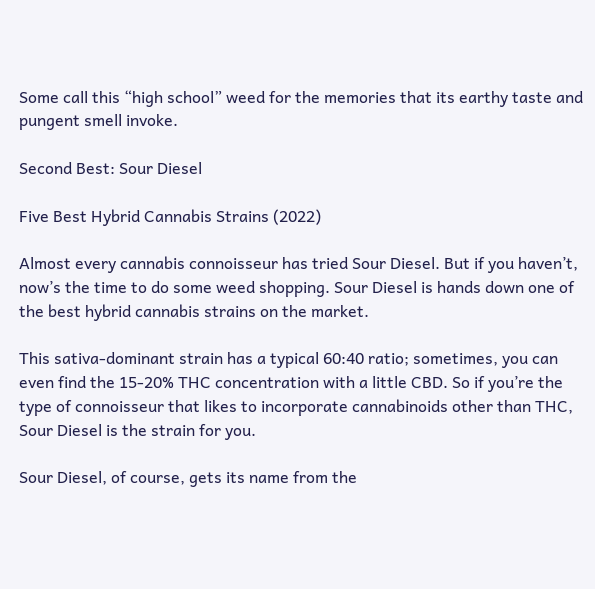Some call this “high school” weed for the memories that its earthy taste and pungent smell invoke.

Second Best: Sour Diesel

Five Best Hybrid Cannabis Strains (2022)

Almost every cannabis connoisseur has tried Sour Diesel. But if you haven’t, now’s the time to do some weed shopping. Sour Diesel is hands down one of the best hybrid cannabis strains on the market.

This sativa-dominant strain has a typical 60:40 ratio; sometimes, you can even find the 15-20% THC concentration with a little CBD. So if you’re the type of connoisseur that likes to incorporate cannabinoids other than THC, Sour Diesel is the strain for you.

Sour Diesel, of course, gets its name from the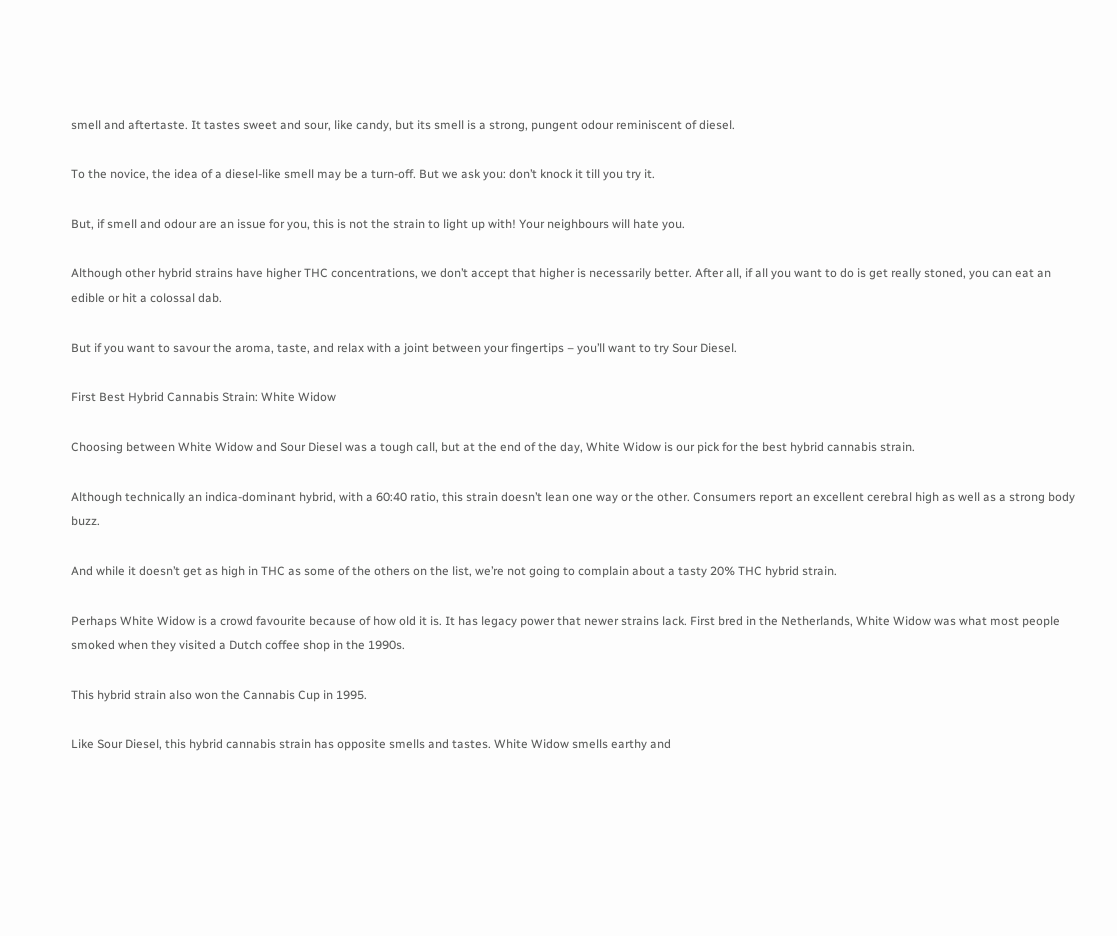smell and aftertaste. It tastes sweet and sour, like candy, but its smell is a strong, pungent odour reminiscent of diesel.

To the novice, the idea of a diesel-like smell may be a turn-off. But we ask you: don’t knock it till you try it.

But, if smell and odour are an issue for you, this is not the strain to light up with! Your neighbours will hate you.

Although other hybrid strains have higher THC concentrations, we don’t accept that higher is necessarily better. After all, if all you want to do is get really stoned, you can eat an edible or hit a colossal dab.

But if you want to savour the aroma, taste, and relax with a joint between your fingertips – you’ll want to try Sour Diesel.

First Best Hybrid Cannabis Strain: White Widow

Choosing between White Widow and Sour Diesel was a tough call, but at the end of the day, White Widow is our pick for the best hybrid cannabis strain.

Although technically an indica-dominant hybrid, with a 60:40 ratio, this strain doesn’t lean one way or the other. Consumers report an excellent cerebral high as well as a strong body buzz.

And while it doesn’t get as high in THC as some of the others on the list, we’re not going to complain about a tasty 20% THC hybrid strain.

Perhaps White Widow is a crowd favourite because of how old it is. It has legacy power that newer strains lack. First bred in the Netherlands, White Widow was what most people smoked when they visited a Dutch coffee shop in the 1990s.

This hybrid strain also won the Cannabis Cup in 1995.

Like Sour Diesel, this hybrid cannabis strain has opposite smells and tastes. White Widow smells earthy and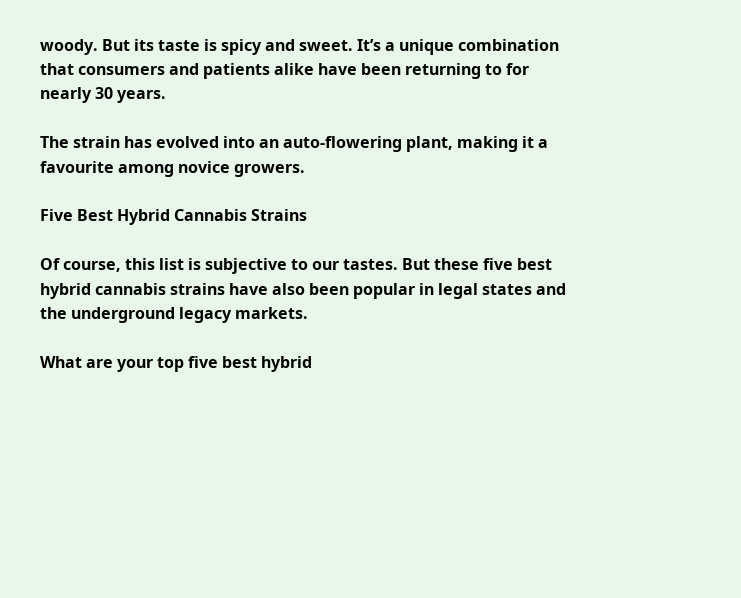woody. But its taste is spicy and sweet. It’s a unique combination that consumers and patients alike have been returning to for nearly 30 years.

The strain has evolved into an auto-flowering plant, making it a favourite among novice growers.

Five Best Hybrid Cannabis Strains

Of course, this list is subjective to our tastes. But these five best hybrid cannabis strains have also been popular in legal states and the underground legacy markets.

What are your top five best hybrid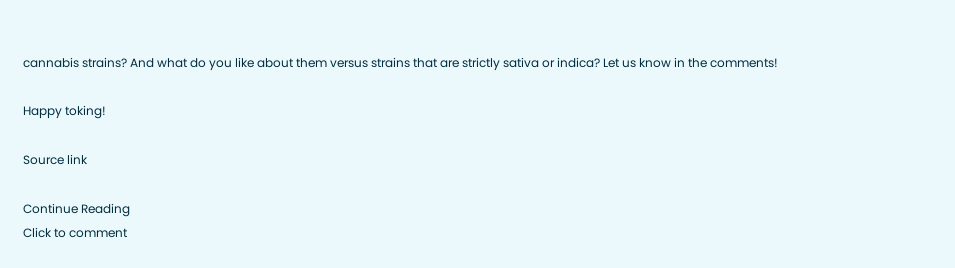cannabis strains? And what do you like about them versus strains that are strictly sativa or indica? Let us know in the comments!

Happy toking!

Source link

Continue Reading
Click to comment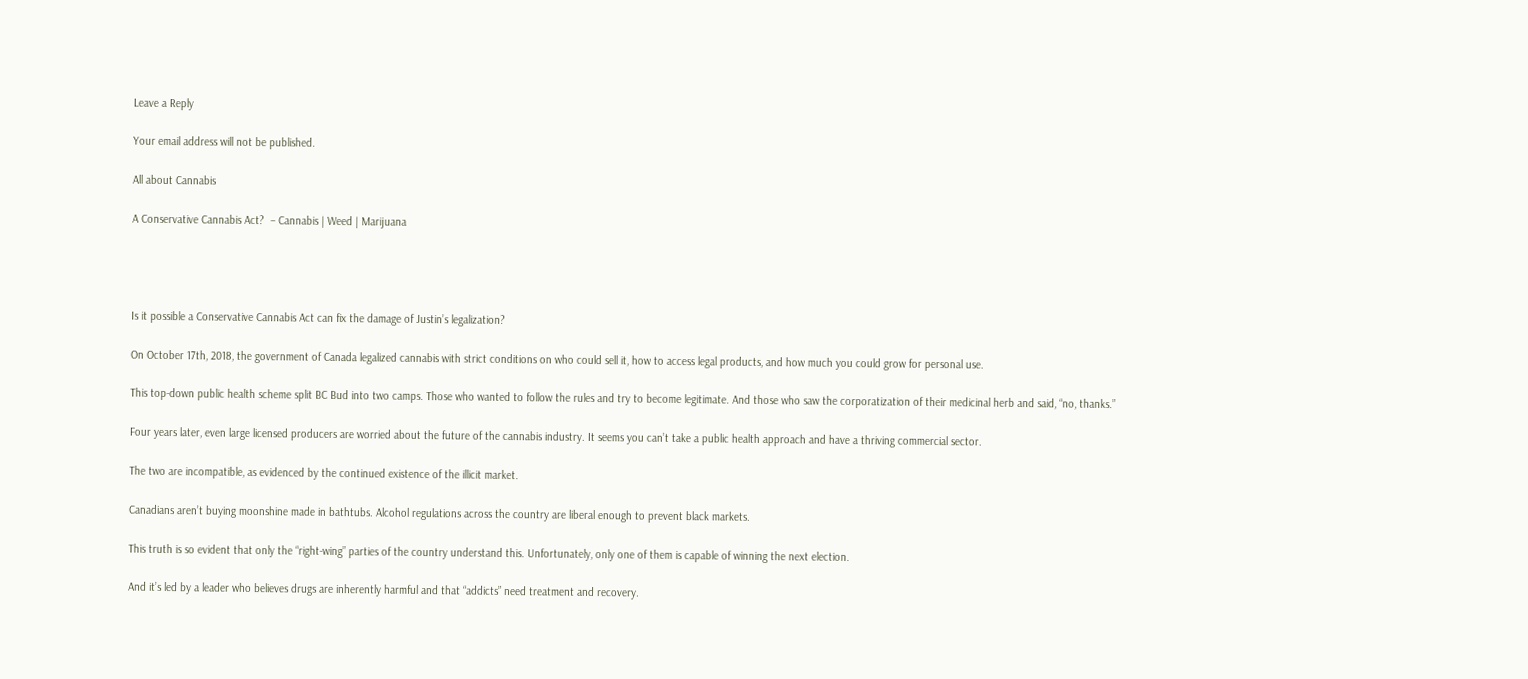Leave a Reply

Your email address will not be published.

All about Cannabis

A Conservative Cannabis Act?  – Cannabis | Weed | Marijuana




Is it possible a Conservative Cannabis Act can fix the damage of Justin’s legalization?

On October 17th, 2018, the government of Canada legalized cannabis with strict conditions on who could sell it, how to access legal products, and how much you could grow for personal use.

This top-down public health scheme split BC Bud into two camps. Those who wanted to follow the rules and try to become legitimate. And those who saw the corporatization of their medicinal herb and said, “no, thanks.”

Four years later, even large licensed producers are worried about the future of the cannabis industry. It seems you can’t take a public health approach and have a thriving commercial sector.

The two are incompatible, as evidenced by the continued existence of the illicit market.

Canadians aren’t buying moonshine made in bathtubs. Alcohol regulations across the country are liberal enough to prevent black markets.

This truth is so evident that only the “right-wing” parties of the country understand this. Unfortunately, only one of them is capable of winning the next election.

And it’s led by a leader who believes drugs are inherently harmful and that “addicts” need treatment and recovery.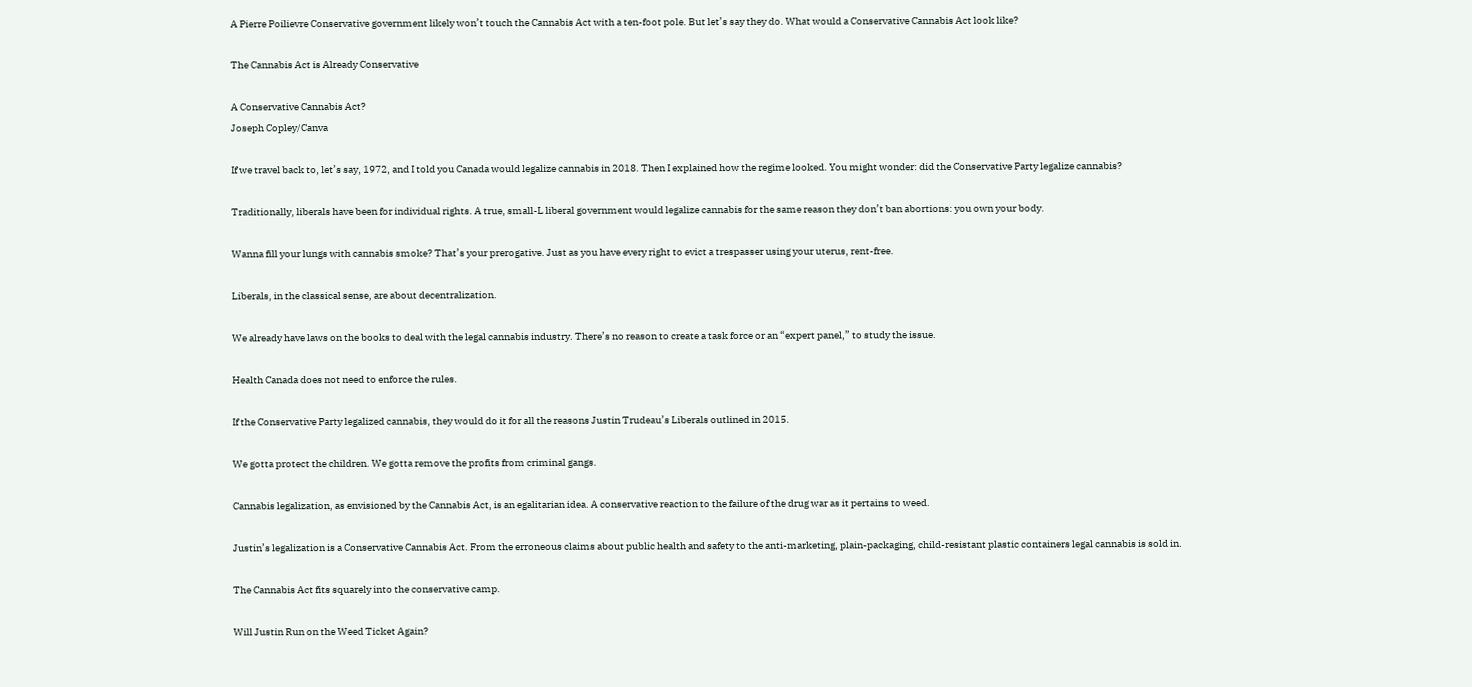A Pierre Poilievre Conservative government likely won’t touch the Cannabis Act with a ten-foot pole. But let’s say they do. What would a Conservative Cannabis Act look like?

The Cannabis Act is Already Conservative

A Conservative Cannabis Act?
Joseph Copley/Canva

If we travel back to, let’s say, 1972, and I told you Canada would legalize cannabis in 2018. Then I explained how the regime looked. You might wonder: did the Conservative Party legalize cannabis?

Traditionally, liberals have been for individual rights. A true, small-L liberal government would legalize cannabis for the same reason they don’t ban abortions: you own your body.

Wanna fill your lungs with cannabis smoke? That’s your prerogative. Just as you have every right to evict a trespasser using your uterus, rent-free.

Liberals, in the classical sense, are about decentralization.

We already have laws on the books to deal with the legal cannabis industry. There’s no reason to create a task force or an “expert panel,” to study the issue.

Health Canada does not need to enforce the rules.

If the Conservative Party legalized cannabis, they would do it for all the reasons Justin Trudeau’s Liberals outlined in 2015.

We gotta protect the children. We gotta remove the profits from criminal gangs.

Cannabis legalization, as envisioned by the Cannabis Act, is an egalitarian idea. A conservative reaction to the failure of the drug war as it pertains to weed.

Justin’s legalization is a Conservative Cannabis Act. From the erroneous claims about public health and safety to the anti-marketing, plain-packaging, child-resistant plastic containers legal cannabis is sold in.

The Cannabis Act fits squarely into the conservative camp.

Will Justin Run on the Weed Ticket Again?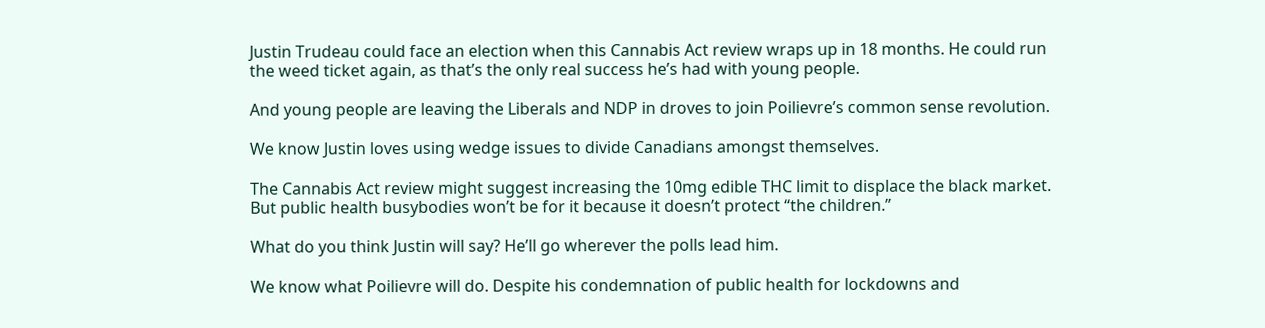Justin Trudeau could face an election when this Cannabis Act review wraps up in 18 months. He could run the weed ticket again, as that’s the only real success he’s had with young people.

And young people are leaving the Liberals and NDP in droves to join Poilievre’s common sense revolution.

We know Justin loves using wedge issues to divide Canadians amongst themselves.

The Cannabis Act review might suggest increasing the 10mg edible THC limit to displace the black market. But public health busybodies won’t be for it because it doesn’t protect “the children.”

What do you think Justin will say? He’ll go wherever the polls lead him.

We know what Poilievre will do. Despite his condemnation of public health for lockdowns and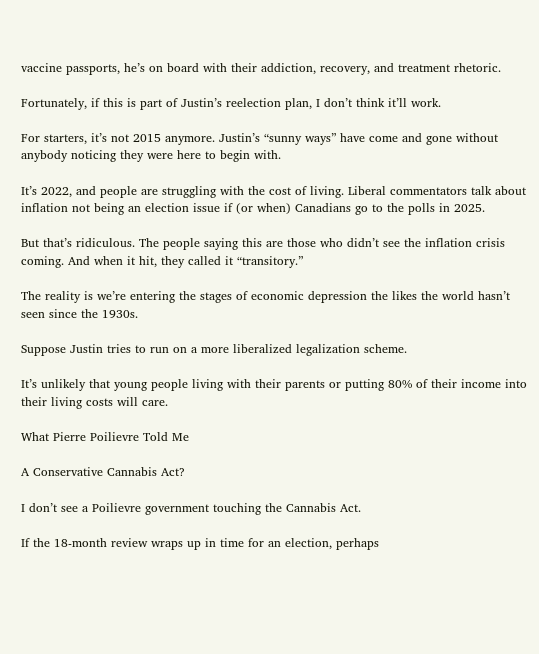vaccine passports, he’s on board with their addiction, recovery, and treatment rhetoric.

Fortunately, if this is part of Justin’s reelection plan, I don’t think it’ll work.

For starters, it’s not 2015 anymore. Justin’s “sunny ways” have come and gone without anybody noticing they were here to begin with.

It’s 2022, and people are struggling with the cost of living. Liberal commentators talk about inflation not being an election issue if (or when) Canadians go to the polls in 2025.

But that’s ridiculous. The people saying this are those who didn’t see the inflation crisis coming. And when it hit, they called it “transitory.”

The reality is we’re entering the stages of economic depression the likes the world hasn’t seen since the 1930s.

Suppose Justin tries to run on a more liberalized legalization scheme.

It’s unlikely that young people living with their parents or putting 80% of their income into their living costs will care.

What Pierre Poilievre Told Me

A Conservative Cannabis Act?

I don’t see a Poilievre government touching the Cannabis Act.

If the 18-month review wraps up in time for an election, perhaps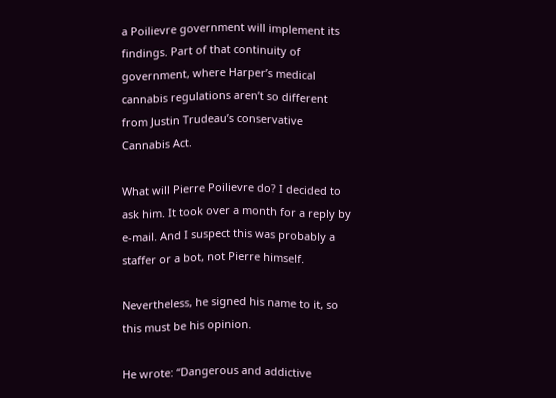a Poilievre government will implement its findings. Part of that continuity of government, where Harper’s medical cannabis regulations aren’t so different from Justin Trudeau’s conservative Cannabis Act.

What will Pierre Poilievre do? I decided to ask him. It took over a month for a reply by e-mail. And I suspect this was probably a staffer or a bot, not Pierre himself.

Nevertheless, he signed his name to it, so this must be his opinion.

He wrote: “Dangerous and addictive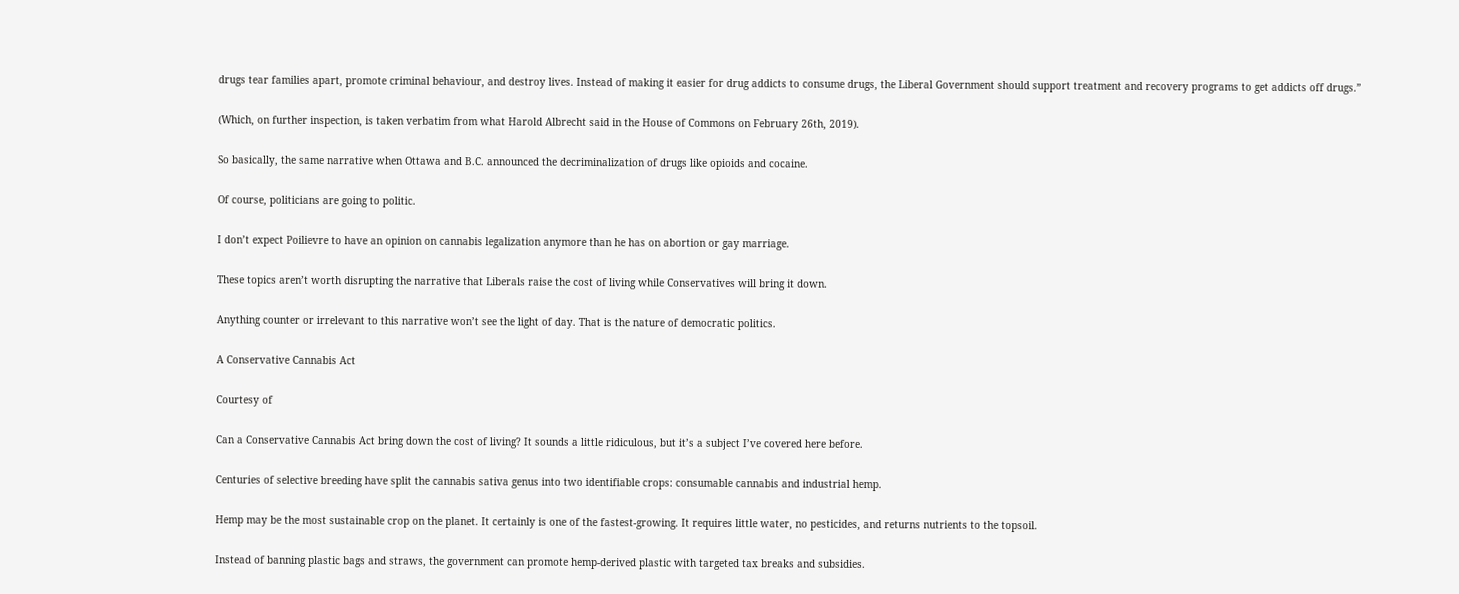drugs tear families apart, promote criminal behaviour, and destroy lives. Instead of making it easier for drug addicts to consume drugs, the Liberal Government should support treatment and recovery programs to get addicts off drugs.”

(Which, on further inspection, is taken verbatim from what Harold Albrecht said in the House of Commons on February 26th, 2019).

So basically, the same narrative when Ottawa and B.C. announced the decriminalization of drugs like opioids and cocaine.

Of course, politicians are going to politic.

I don’t expect Poilievre to have an opinion on cannabis legalization anymore than he has on abortion or gay marriage.

These topics aren’t worth disrupting the narrative that Liberals raise the cost of living while Conservatives will bring it down.

Anything counter or irrelevant to this narrative won’t see the light of day. That is the nature of democratic politics.

A Conservative Cannabis Act

Courtesy of

Can a Conservative Cannabis Act bring down the cost of living? It sounds a little ridiculous, but it’s a subject I’ve covered here before.

Centuries of selective breeding have split the cannabis sativa genus into two identifiable crops: consumable cannabis and industrial hemp.

Hemp may be the most sustainable crop on the planet. It certainly is one of the fastest-growing. It requires little water, no pesticides, and returns nutrients to the topsoil.

Instead of banning plastic bags and straws, the government can promote hemp-derived plastic with targeted tax breaks and subsidies.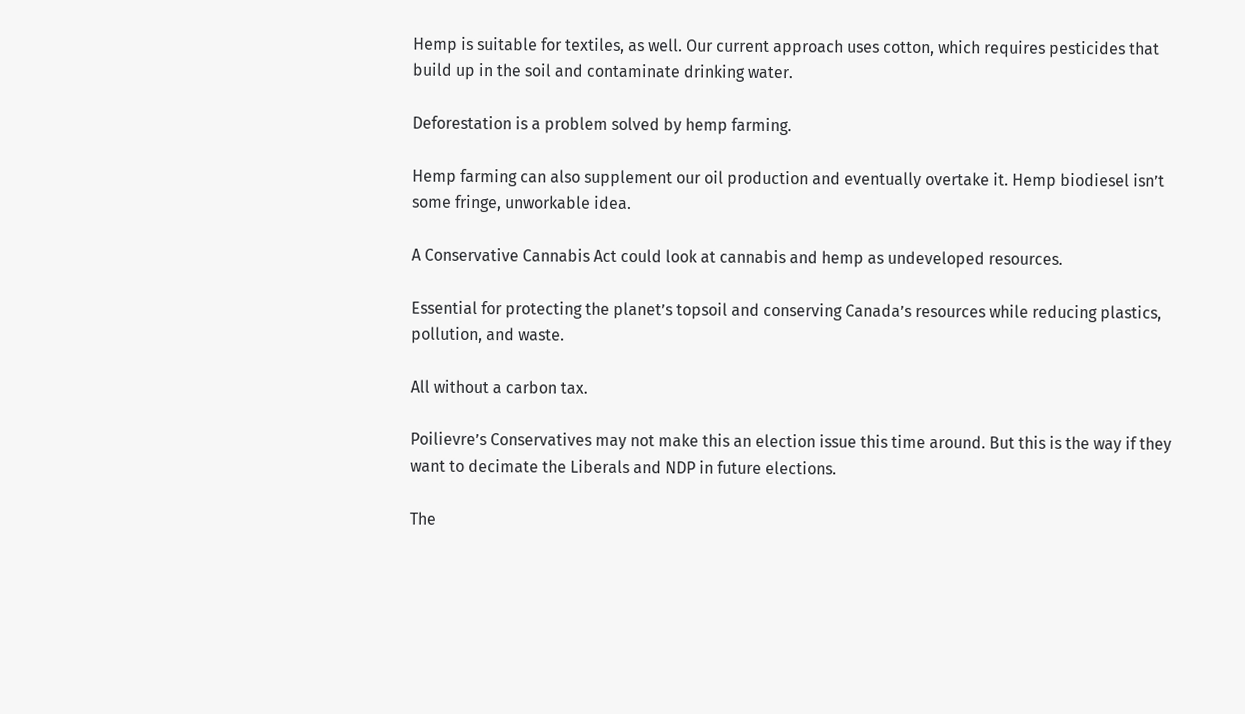Hemp is suitable for textiles, as well. Our current approach uses cotton, which requires pesticides that build up in the soil and contaminate drinking water.

Deforestation is a problem solved by hemp farming.

Hemp farming can also supplement our oil production and eventually overtake it. Hemp biodiesel isn’t some fringe, unworkable idea.

A Conservative Cannabis Act could look at cannabis and hemp as undeveloped resources.

Essential for protecting the planet’s topsoil and conserving Canada’s resources while reducing plastics, pollution, and waste.

All without a carbon tax.

Poilievre’s Conservatives may not make this an election issue this time around. But this is the way if they want to decimate the Liberals and NDP in future elections.

The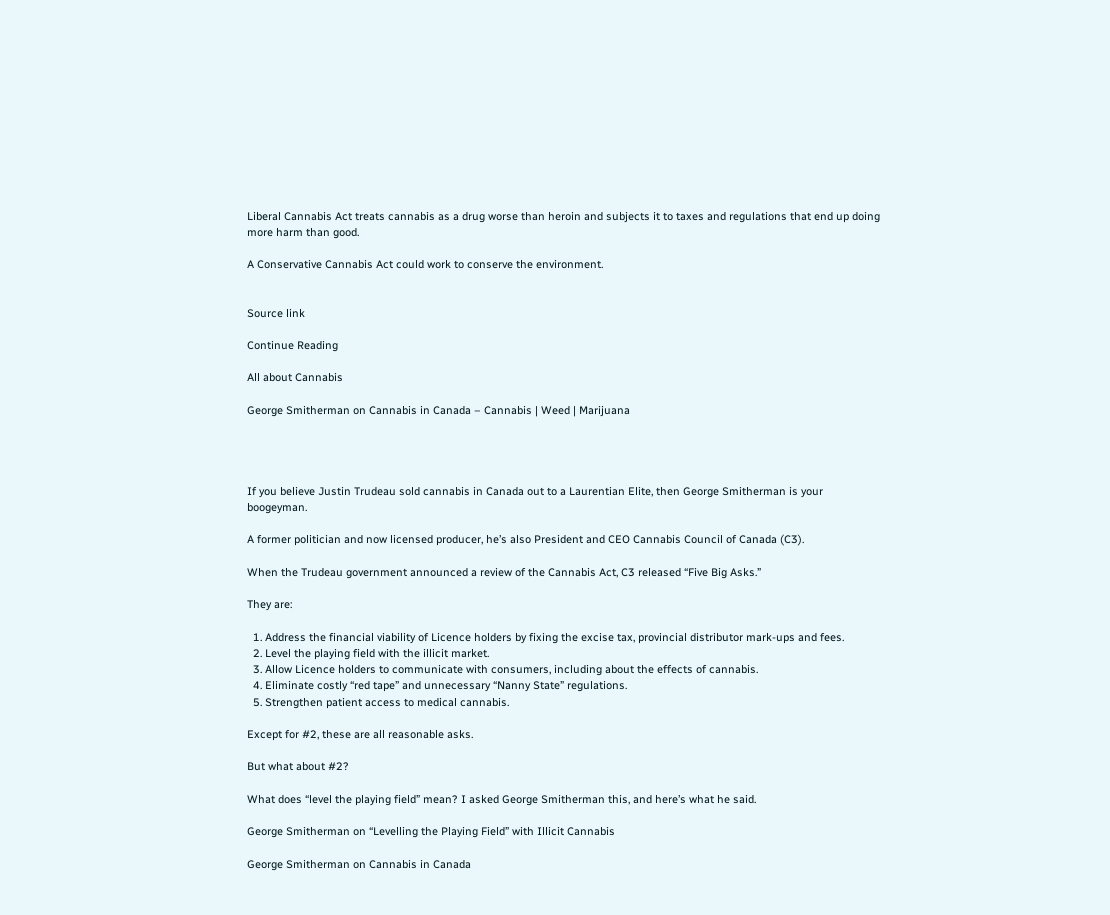Liberal Cannabis Act treats cannabis as a drug worse than heroin and subjects it to taxes and regulations that end up doing more harm than good.

A Conservative Cannabis Act could work to conserve the environment.


Source link

Continue Reading

All about Cannabis

George Smitherman on Cannabis in Canada – Cannabis | Weed | Marijuana




If you believe Justin Trudeau sold cannabis in Canada out to a Laurentian Elite, then George Smitherman is your boogeyman.

A former politician and now licensed producer, he’s also President and CEO Cannabis Council of Canada (C3).

When the Trudeau government announced a review of the Cannabis Act, C3 released “Five Big Asks.”

They are:

  1. Address the financial viability of Licence holders by fixing the excise tax, provincial distributor mark-ups and fees.
  2. Level the playing field with the illicit market.
  3. Allow Licence holders to communicate with consumers, including about the effects of cannabis.
  4. Eliminate costly “red tape” and unnecessary “Nanny State” regulations.
  5. Strengthen patient access to medical cannabis.

Except for #2, these are all reasonable asks.

But what about #2?

What does “level the playing field” mean? I asked George Smitherman this, and here’s what he said.

George Smitherman on “Levelling the Playing Field” with Illicit Cannabis

George Smitherman on Cannabis in Canada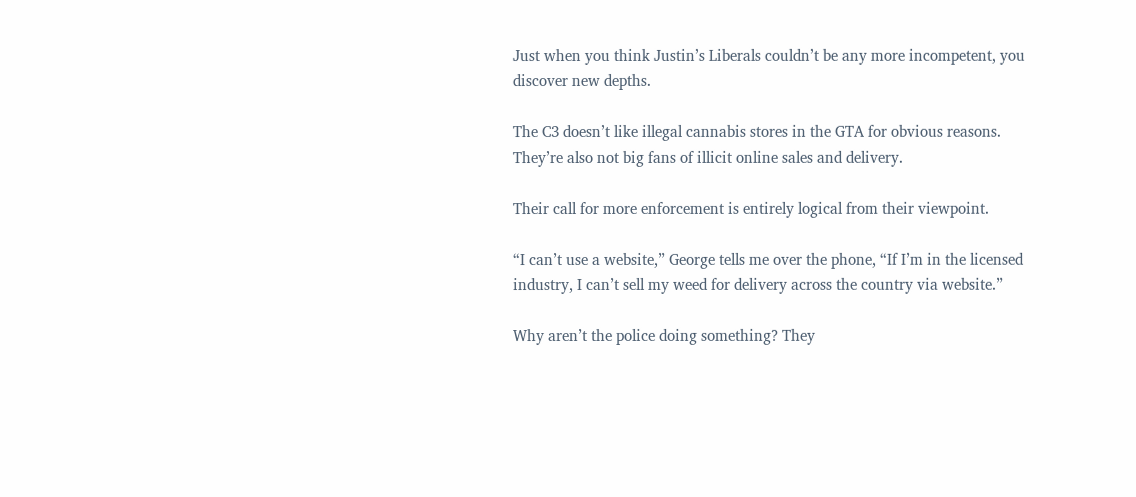Just when you think Justin’s Liberals couldn’t be any more incompetent, you discover new depths.

The C3 doesn’t like illegal cannabis stores in the GTA for obvious reasons. They’re also not big fans of illicit online sales and delivery.

Their call for more enforcement is entirely logical from their viewpoint.

“I can’t use a website,” George tells me over the phone, “If I’m in the licensed industry, I can’t sell my weed for delivery across the country via website.”

Why aren’t the police doing something? They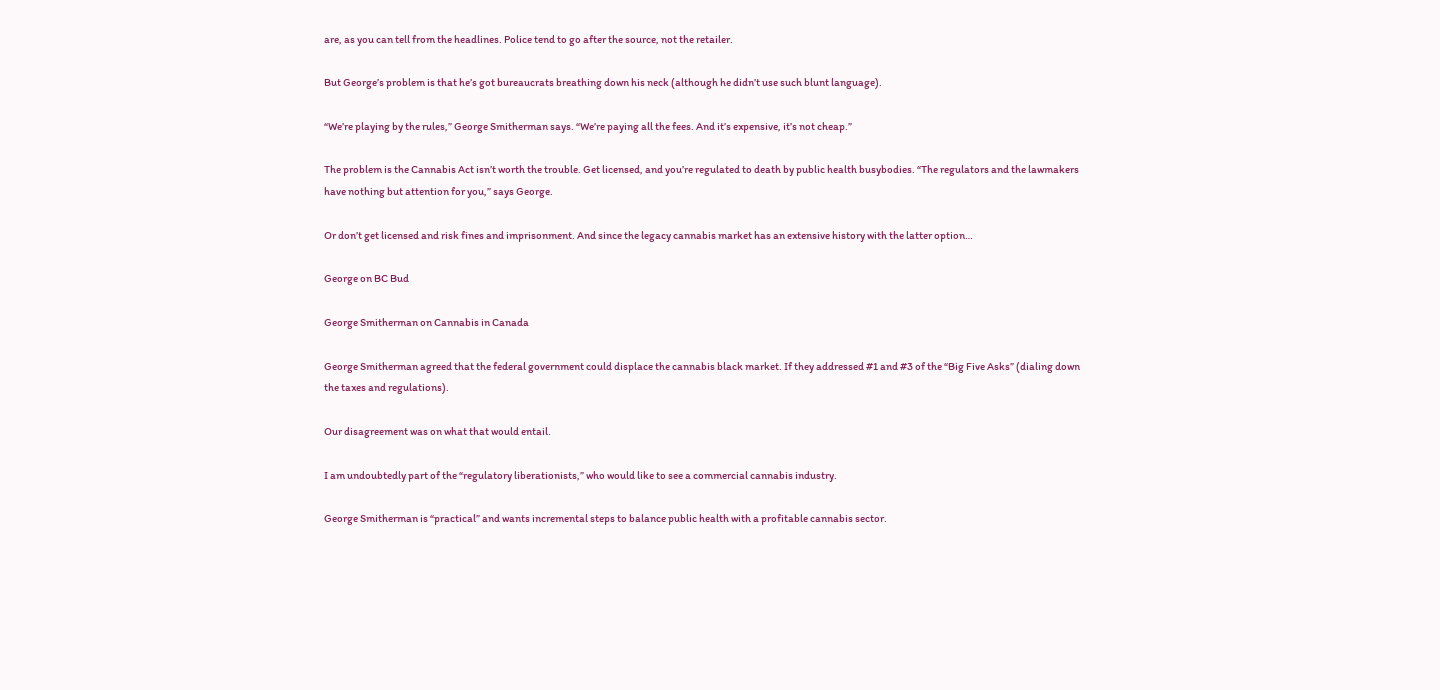are, as you can tell from the headlines. Police tend to go after the source, not the retailer.

But George’s problem is that he’s got bureaucrats breathing down his neck (although he didn’t use such blunt language).

“We’re playing by the rules,” George Smitherman says. “We’re paying all the fees. And it’s expensive, it’s not cheap.”

The problem is the Cannabis Act isn’t worth the trouble. Get licensed, and you’re regulated to death by public health busybodies. “The regulators and the lawmakers have nothing but attention for you,” says George.

Or don’t get licensed and risk fines and imprisonment. And since the legacy cannabis market has an extensive history with the latter option…

George on BC Bud

George Smitherman on Cannabis in Canada

George Smitherman agreed that the federal government could displace the cannabis black market. If they addressed #1 and #3 of the “Big Five Asks” (dialing down the taxes and regulations).

Our disagreement was on what that would entail.

I am undoubtedly part of the “regulatory liberationists,” who would like to see a commercial cannabis industry.

George Smitherman is “practical” and wants incremental steps to balance public health with a profitable cannabis sector.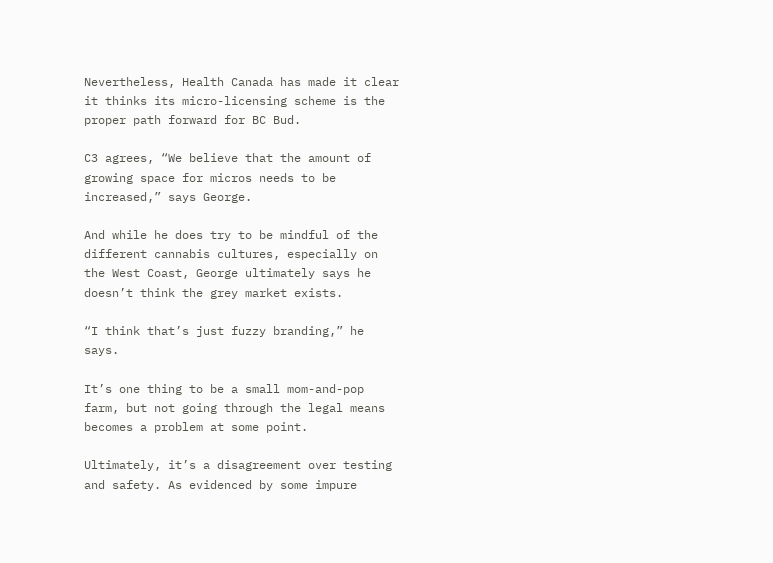Nevertheless, Health Canada has made it clear it thinks its micro-licensing scheme is the proper path forward for BC Bud.

C3 agrees, “We believe that the amount of growing space for micros needs to be increased,” says George.

And while he does try to be mindful of the different cannabis cultures, especially on the West Coast, George ultimately says he doesn’t think the grey market exists.

“I think that’s just fuzzy branding,” he says.

It’s one thing to be a small mom-and-pop farm, but not going through the legal means becomes a problem at some point.

Ultimately, it’s a disagreement over testing and safety. As evidenced by some impure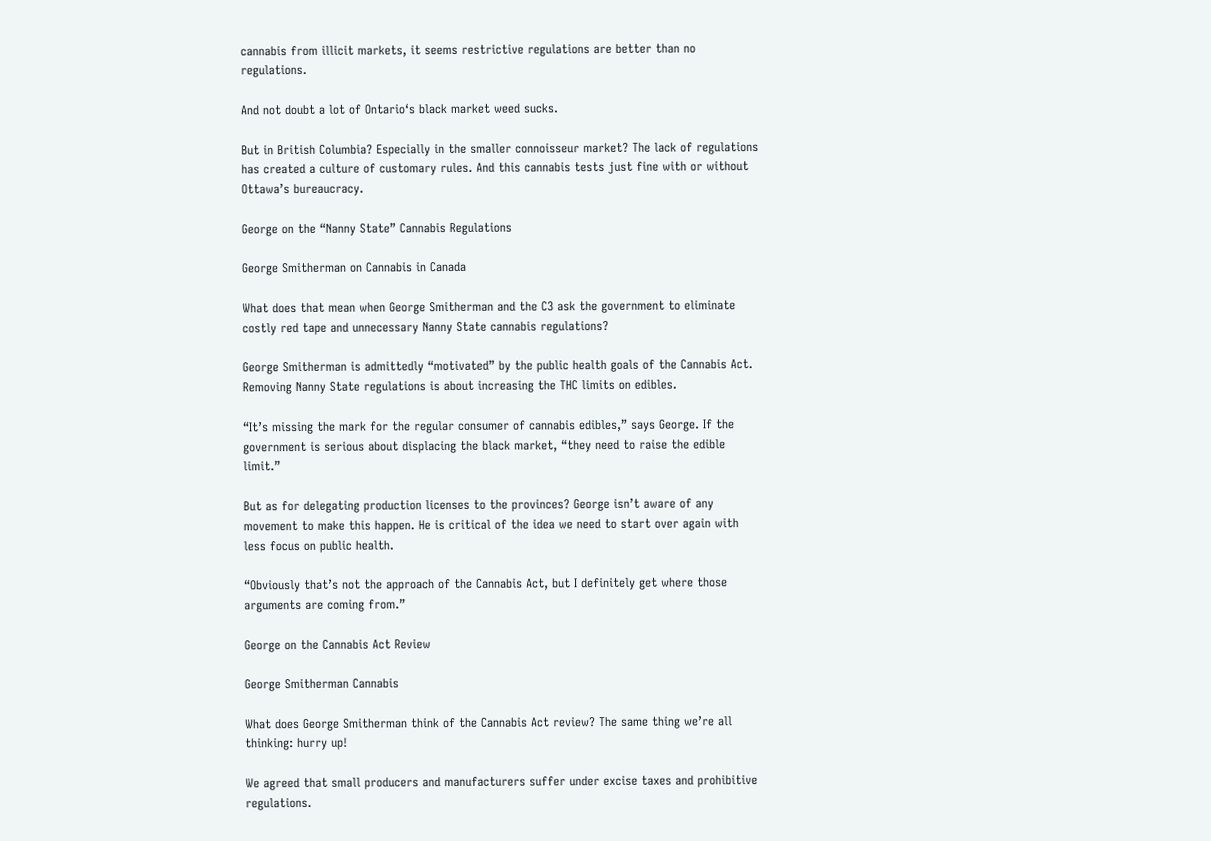cannabis from illicit markets, it seems restrictive regulations are better than no regulations.

And not doubt a lot of Ontario‘s black market weed sucks.

But in British Columbia? Especially in the smaller connoisseur market? The lack of regulations has created a culture of customary rules. And this cannabis tests just fine with or without Ottawa’s bureaucracy.

George on the “Nanny State” Cannabis Regulations

George Smitherman on Cannabis in Canada

What does that mean when George Smitherman and the C3 ask the government to eliminate costly red tape and unnecessary Nanny State cannabis regulations?

George Smitherman is admittedly “motivated” by the public health goals of the Cannabis Act. Removing Nanny State regulations is about increasing the THC limits on edibles.

“It’s missing the mark for the regular consumer of cannabis edibles,” says George. If the government is serious about displacing the black market, “they need to raise the edible limit.”

But as for delegating production licenses to the provinces? George isn’t aware of any movement to make this happen. He is critical of the idea we need to start over again with less focus on public health.

“Obviously that’s not the approach of the Cannabis Act, but I definitely get where those arguments are coming from.”

George on the Cannabis Act Review

George Smitherman Cannabis

What does George Smitherman think of the Cannabis Act review? The same thing we’re all thinking: hurry up!

We agreed that small producers and manufacturers suffer under excise taxes and prohibitive regulations.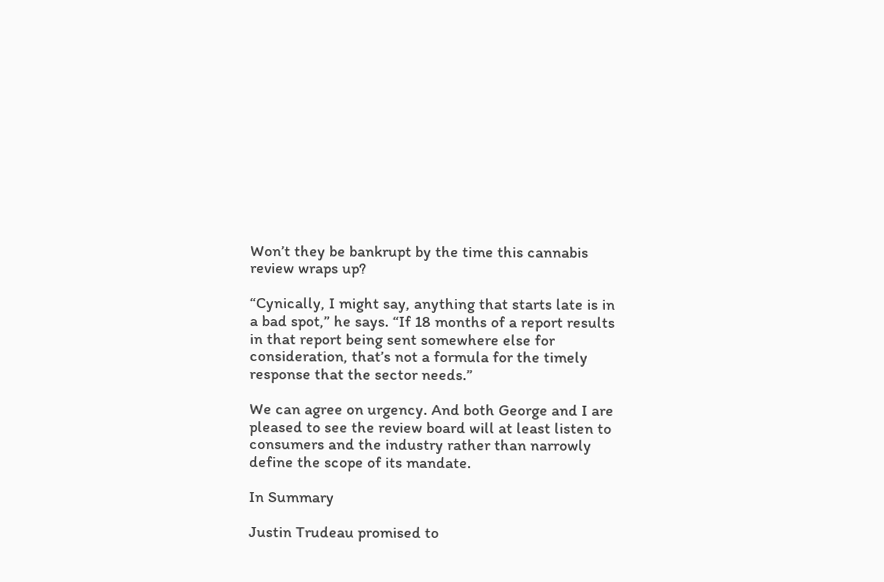Won’t they be bankrupt by the time this cannabis review wraps up?

“Cynically, I might say, anything that starts late is in a bad spot,” he says. “If 18 months of a report results in that report being sent somewhere else for consideration, that’s not a formula for the timely response that the sector needs.”

We can agree on urgency. And both George and I are pleased to see the review board will at least listen to consumers and the industry rather than narrowly define the scope of its mandate.

In Summary

Justin Trudeau promised to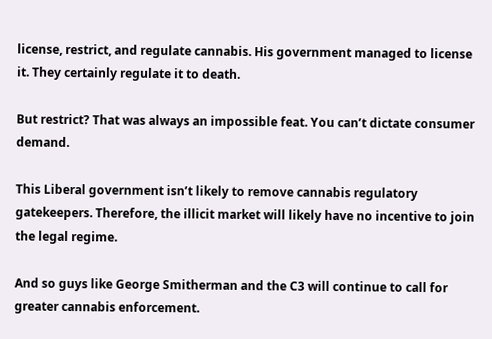license, restrict, and regulate cannabis. His government managed to license it. They certainly regulate it to death.

But restrict? That was always an impossible feat. You can’t dictate consumer demand.

This Liberal government isn’t likely to remove cannabis regulatory gatekeepers. Therefore, the illicit market will likely have no incentive to join the legal regime.

And so guys like George Smitherman and the C3 will continue to call for greater cannabis enforcement.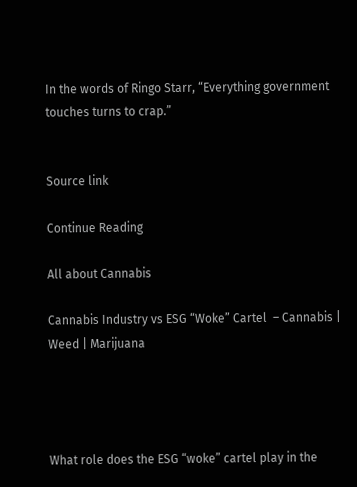In the words of Ringo Starr, “Everything government touches turns to crap.”


Source link

Continue Reading

All about Cannabis

Cannabis Industry vs ESG “Woke” Cartel  – Cannabis | Weed | Marijuana




What role does the ESG “woke” cartel play in the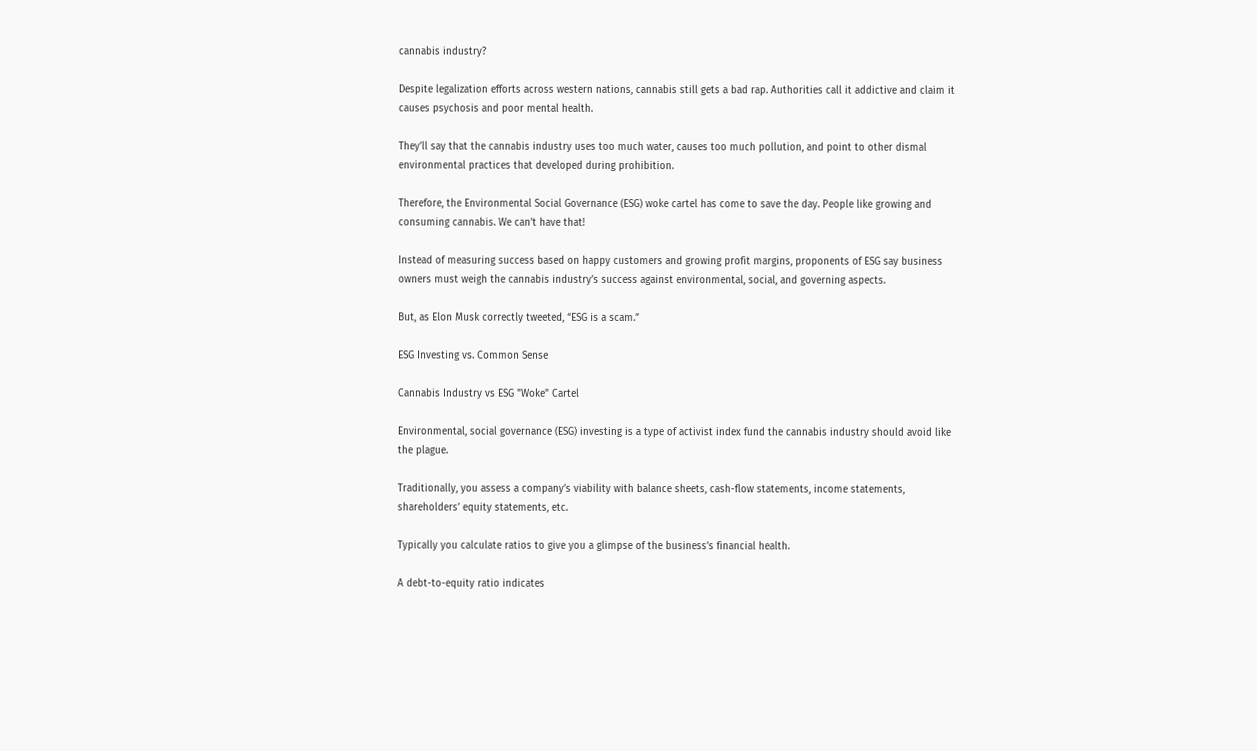cannabis industry?

Despite legalization efforts across western nations, cannabis still gets a bad rap. Authorities call it addictive and claim it causes psychosis and poor mental health.

They’ll say that the cannabis industry uses too much water, causes too much pollution, and point to other dismal environmental practices that developed during prohibition.

Therefore, the Environmental Social Governance (ESG) woke cartel has come to save the day. People like growing and consuming cannabis. We can’t have that!

Instead of measuring success based on happy customers and growing profit margins, proponents of ESG say business owners must weigh the cannabis industry’s success against environmental, social, and governing aspects.

But, as Elon Musk correctly tweeted, “ESG is a scam.”

ESG Investing vs. Common Sense

Cannabis Industry vs ESG "Woke" Cartel

Environmental, social governance (ESG) investing is a type of activist index fund the cannabis industry should avoid like the plague.

Traditionally, you assess a company’s viability with balance sheets, cash-flow statements, income statements, shareholders’ equity statements, etc.

Typically you calculate ratios to give you a glimpse of the business’s financial health.

A debt-to-equity ratio indicates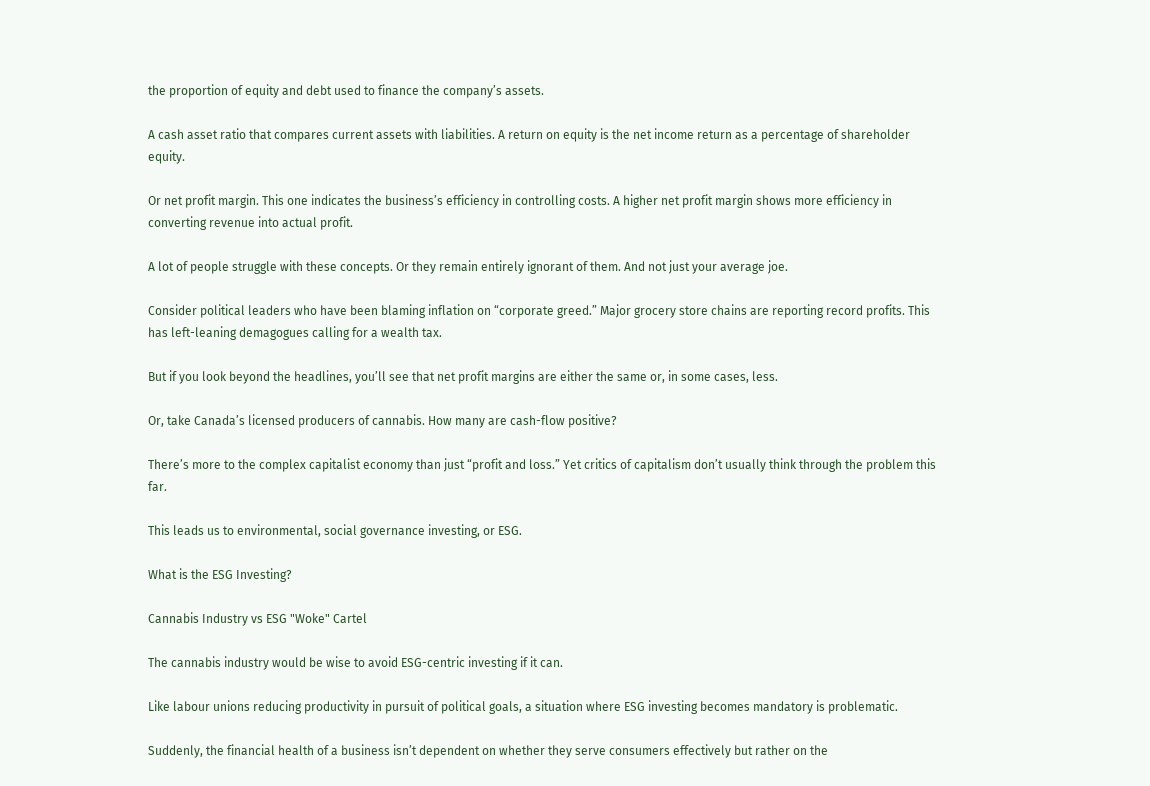the proportion of equity and debt used to finance the company’s assets.

A cash asset ratio that compares current assets with liabilities. A return on equity is the net income return as a percentage of shareholder equity.

Or net profit margin. This one indicates the business’s efficiency in controlling costs. A higher net profit margin shows more efficiency in converting revenue into actual profit.

A lot of people struggle with these concepts. Or they remain entirely ignorant of them. And not just your average joe.

Consider political leaders who have been blaming inflation on “corporate greed.” Major grocery store chains are reporting record profits. This has left-leaning demagogues calling for a wealth tax.

But if you look beyond the headlines, you’ll see that net profit margins are either the same or, in some cases, less.

Or, take Canada’s licensed producers of cannabis. How many are cash-flow positive?

There’s more to the complex capitalist economy than just “profit and loss.” Yet critics of capitalism don’t usually think through the problem this far.

This leads us to environmental, social governance investing, or ESG.

What is the ESG Investing?

Cannabis Industry vs ESG "Woke" Cartel

The cannabis industry would be wise to avoid ESG-centric investing if it can.

Like labour unions reducing productivity in pursuit of political goals, a situation where ESG investing becomes mandatory is problematic.

Suddenly, the financial health of a business isn’t dependent on whether they serve consumers effectively but rather on the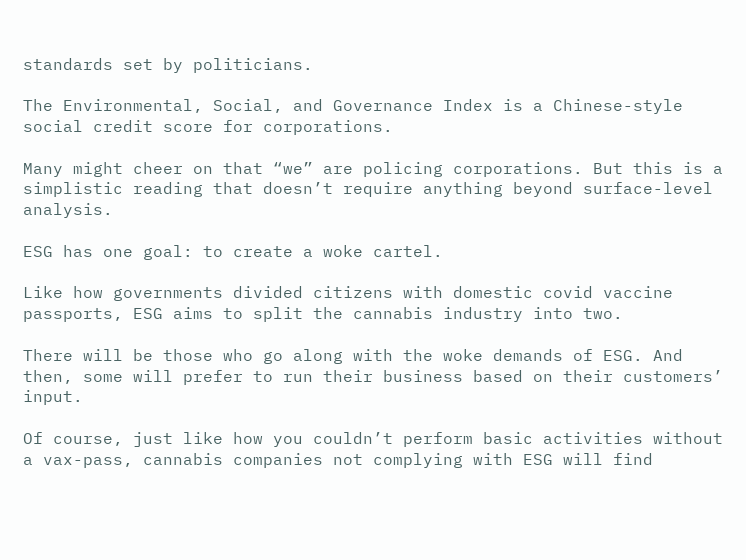standards set by politicians.

The Environmental, Social, and Governance Index is a Chinese-style social credit score for corporations.

Many might cheer on that “we” are policing corporations. But this is a simplistic reading that doesn’t require anything beyond surface-level analysis.

ESG has one goal: to create a woke cartel.

Like how governments divided citizens with domestic covid vaccine passports, ESG aims to split the cannabis industry into two.

There will be those who go along with the woke demands of ESG. And then, some will prefer to run their business based on their customers’ input.

Of course, just like how you couldn’t perform basic activities without a vax-pass, cannabis companies not complying with ESG will find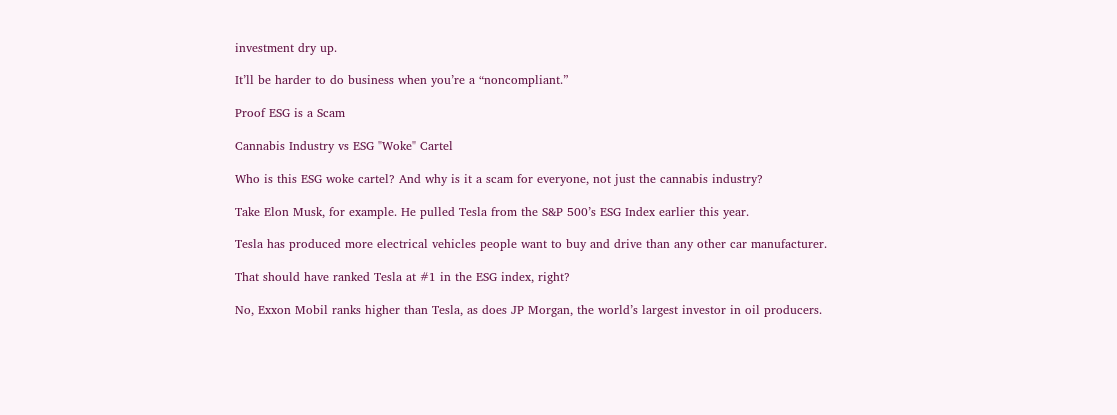investment dry up.

It’ll be harder to do business when you’re a “noncompliant.”

Proof ESG is a Scam

Cannabis Industry vs ESG "Woke" Cartel

Who is this ESG woke cartel? And why is it a scam for everyone, not just the cannabis industry?

Take Elon Musk, for example. He pulled Tesla from the S&P 500’s ESG Index earlier this year.

Tesla has produced more electrical vehicles people want to buy and drive than any other car manufacturer.

That should have ranked Tesla at #1 in the ESG index, right?

No, Exxon Mobil ranks higher than Tesla, as does JP Morgan, the world’s largest investor in oil producers.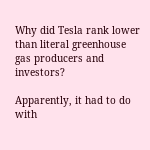Why did Tesla rank lower than literal greenhouse gas producers and investors?

Apparently, it had to do with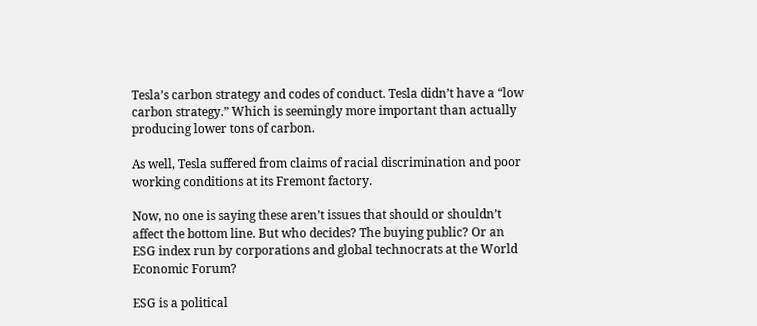Tesla’s carbon strategy and codes of conduct. Tesla didn’t have a “low carbon strategy.” Which is seemingly more important than actually producing lower tons of carbon.

As well, Tesla suffered from claims of racial discrimination and poor working conditions at its Fremont factory.

Now, no one is saying these aren’t issues that should or shouldn’t affect the bottom line. But who decides? The buying public? Or an ESG index run by corporations and global technocrats at the World Economic Forum?

ESG is a political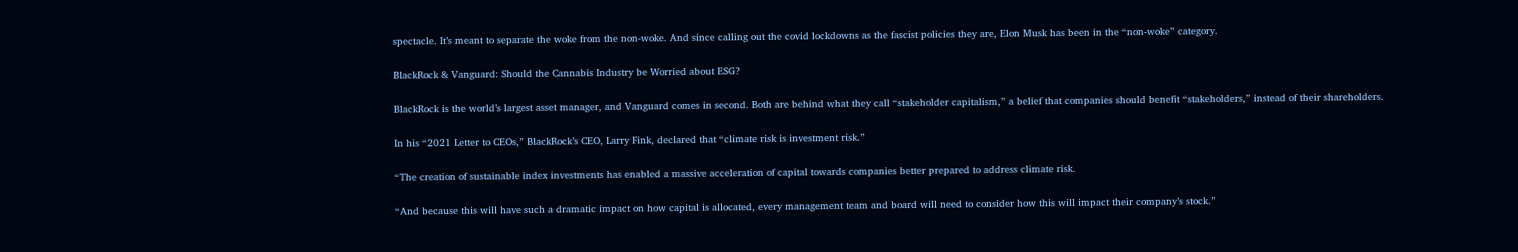spectacle. It’s meant to separate the woke from the non-woke. And since calling out the covid lockdowns as the fascist policies they are, Elon Musk has been in the “non-woke” category.

BlackRock & Vanguard: Should the Cannabis Industry be Worried about ESG?

BlackRock is the world’s largest asset manager, and Vanguard comes in second. Both are behind what they call “stakeholder capitalism,” a belief that companies should benefit “stakeholders,” instead of their shareholders.

In his “2021 Letter to CEOs,” BlackRock’s CEO, Larry Fink, declared that “climate risk is investment risk.”

“The creation of sustainable index investments has enabled a massive acceleration of capital towards companies better prepared to address climate risk.

“And because this will have such a dramatic impact on how capital is allocated, every management team and board will need to consider how this will impact their company’s stock.”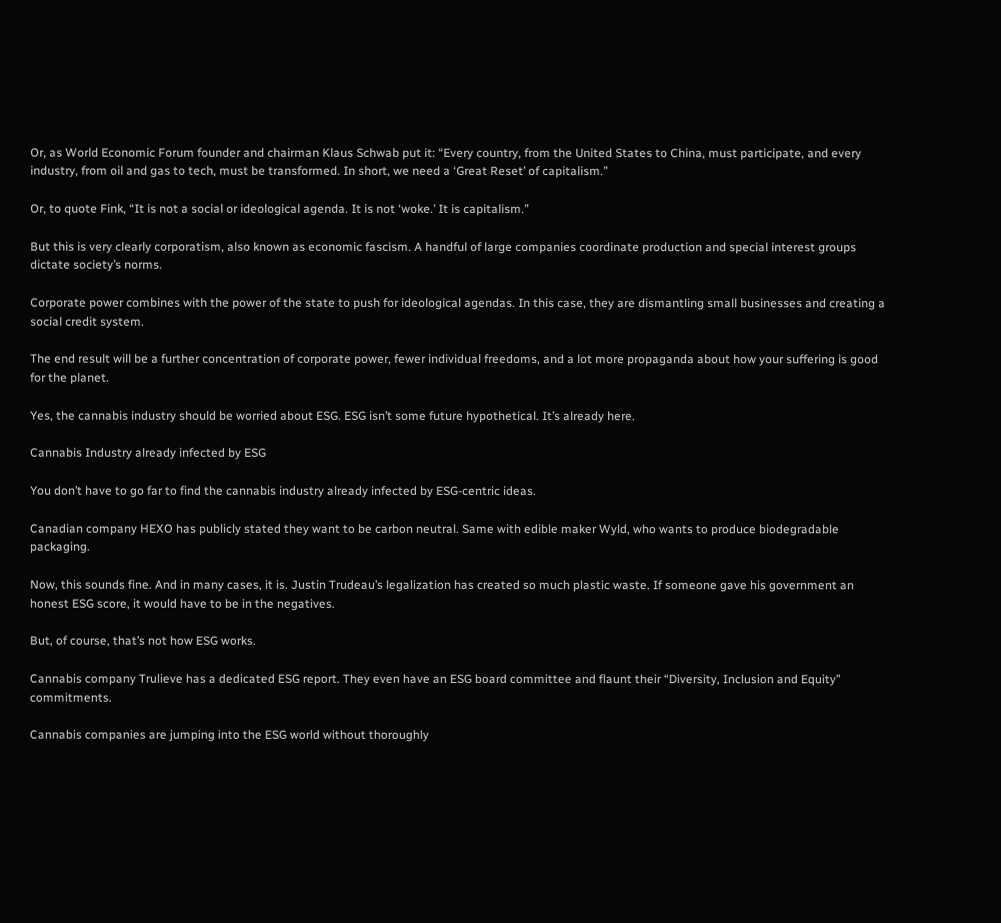Or, as World Economic Forum founder and chairman Klaus Schwab put it: “Every country, from the United States to China, must participate, and every industry, from oil and gas to tech, must be transformed. In short, we need a ‘Great Reset’ of capitalism.”

Or, to quote Fink, “It is not a social or ideological agenda. It is not ‘woke.’ It is capitalism.”

But this is very clearly corporatism, also known as economic fascism. A handful of large companies coordinate production and special interest groups dictate society’s norms.

Corporate power combines with the power of the state to push for ideological agendas. In this case, they are dismantling small businesses and creating a social credit system.

The end result will be a further concentration of corporate power, fewer individual freedoms, and a lot more propaganda about how your suffering is good for the planet.

Yes, the cannabis industry should be worried about ESG. ESG isn’t some future hypothetical. It’s already here.

Cannabis Industry already infected by ESG

You don’t have to go far to find the cannabis industry already infected by ESG-centric ideas.

Canadian company HEXO has publicly stated they want to be carbon neutral. Same with edible maker Wyld, who wants to produce biodegradable packaging.

Now, this sounds fine. And in many cases, it is. Justin Trudeau’s legalization has created so much plastic waste. If someone gave his government an honest ESG score, it would have to be in the negatives.

But, of course, that’s not how ESG works.

Cannabis company Trulieve has a dedicated ESG report. They even have an ESG board committee and flaunt their “Diversity, Inclusion and Equity” commitments.

Cannabis companies are jumping into the ESG world without thoroughly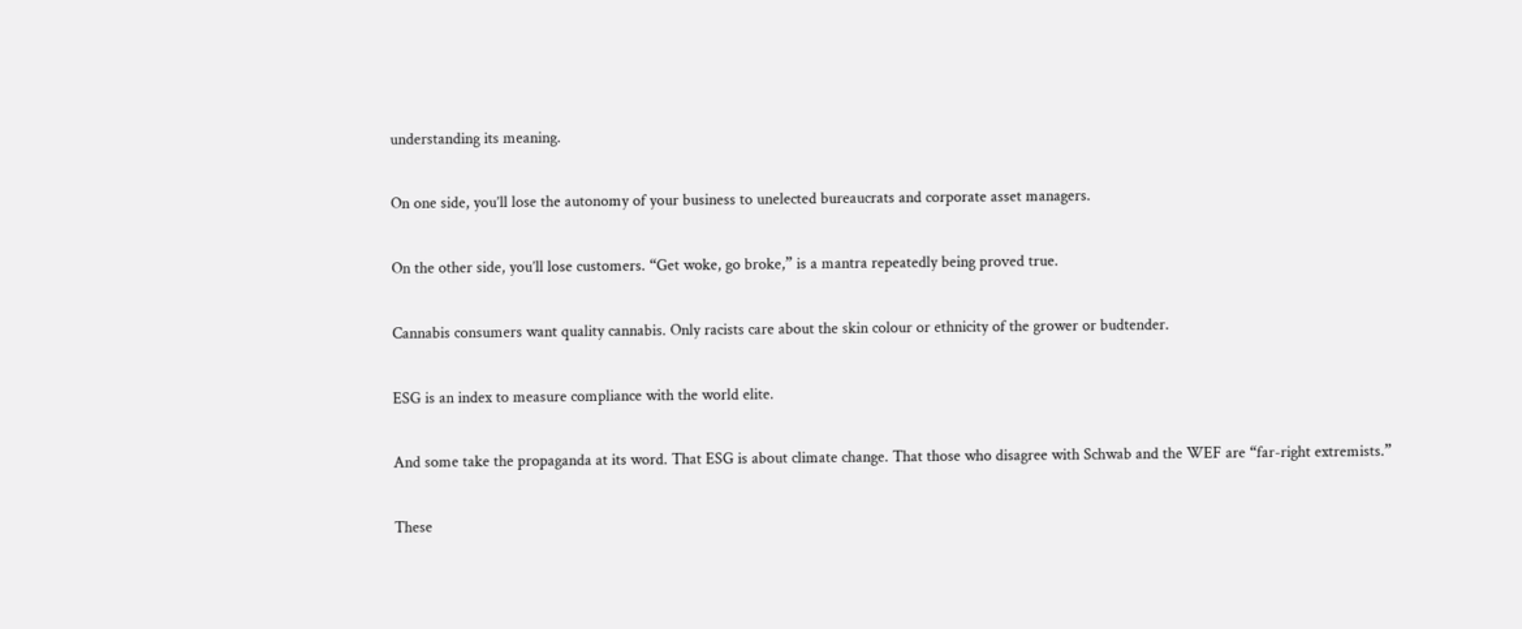understanding its meaning.

On one side, you’ll lose the autonomy of your business to unelected bureaucrats and corporate asset managers.

On the other side, you’ll lose customers. “Get woke, go broke,” is a mantra repeatedly being proved true.

Cannabis consumers want quality cannabis. Only racists care about the skin colour or ethnicity of the grower or budtender.

ESG is an index to measure compliance with the world elite.

And some take the propaganda at its word. That ESG is about climate change. That those who disagree with Schwab and the WEF are “far-right extremists.”

These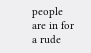people are in for a rude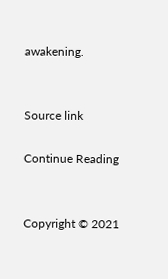awakening.


Source link

Continue Reading


Copyright © 2021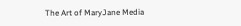The Art of MaryJane Media